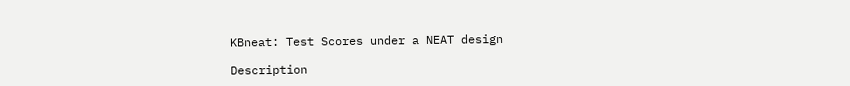KBneat: Test Scores under a NEAT design

Description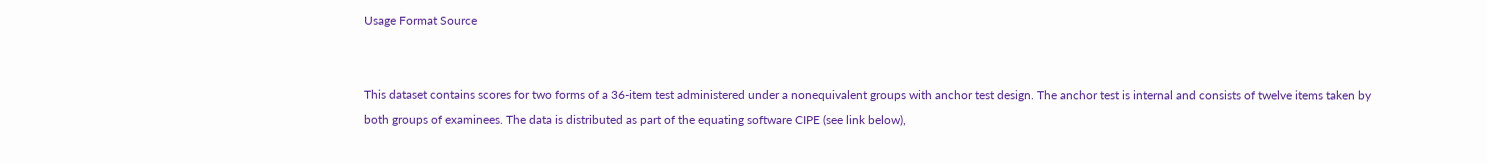Usage Format Source


This dataset contains scores for two forms of a 36-item test administered under a nonequivalent groups with anchor test design. The anchor test is internal and consists of twelve items taken by both groups of examinees. The data is distributed as part of the equating software CIPE (see link below),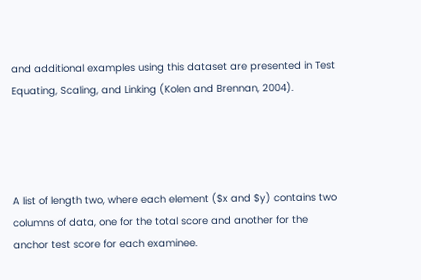and additional examples using this dataset are presented in Test Equating, Scaling, and Linking (Kolen and Brennan, 2004).




A list of length two, where each element ($x and $y) contains two columns of data, one for the total score and another for the anchor test score for each examinee.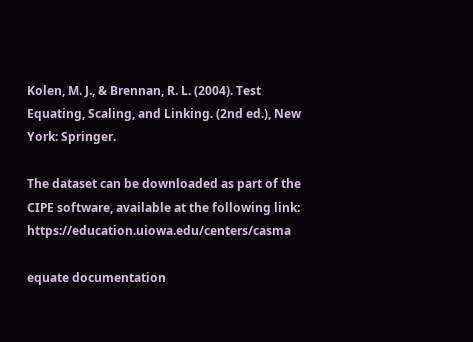Kolen, M. J., & Brennan, R. L. (2004). Test Equating, Scaling, and Linking. (2nd ed.), New York: Springer.

The dataset can be downloaded as part of the CIPE software, available at the following link: https://education.uiowa.edu/centers/casma

equate documentation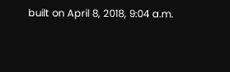built on April 8, 2018, 9:04 a.m.